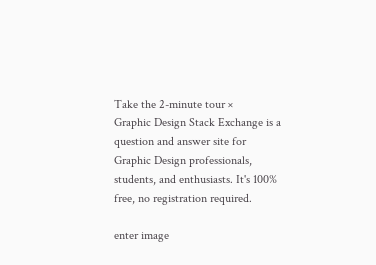Take the 2-minute tour ×
Graphic Design Stack Exchange is a question and answer site for Graphic Design professionals, students, and enthusiasts. It's 100% free, no registration required.

enter image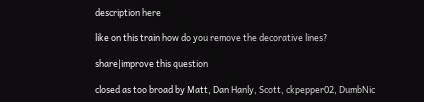description here

like on this train how do you remove the decorative lines?

share|improve this question

closed as too broad by Matt, Dan Hanly, Scott, ckpepper02, DumbNic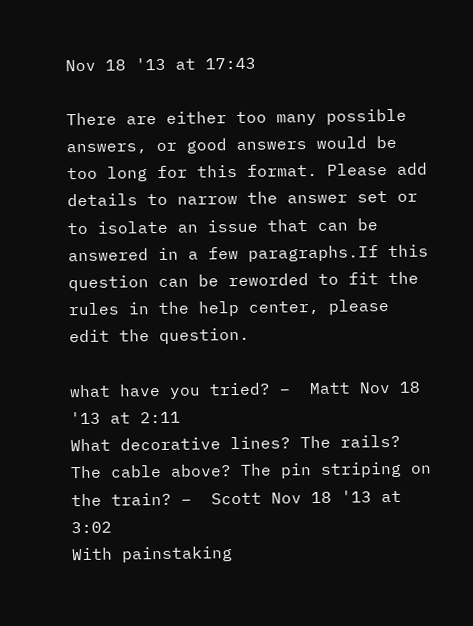Nov 18 '13 at 17:43

There are either too many possible answers, or good answers would be too long for this format. Please add details to narrow the answer set or to isolate an issue that can be answered in a few paragraphs.If this question can be reworded to fit the rules in the help center, please edit the question.

what have you tried? –  Matt Nov 18 '13 at 2:11
What decorative lines? The rails? The cable above? The pin striping on the train? –  Scott Nov 18 '13 at 3:02
With painstaking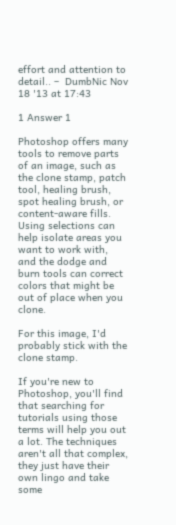effort and attention to detail.. –  DumbNic Nov 18 '13 at 17:43

1 Answer 1

Photoshop offers many tools to remove parts of an image, such as the clone stamp, patch tool, healing brush, spot healing brush, or content-aware fills. Using selections can help isolate areas you want to work with, and the dodge and burn tools can correct colors that might be out of place when you clone.

For this image, I'd probably stick with the clone stamp.

If you're new to Photoshop, you'll find that searching for tutorials using those terms will help you out a lot. The techniques aren't all that complex, they just have their own lingo and take some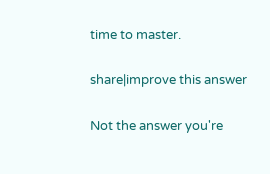time to master.

share|improve this answer

Not the answer you're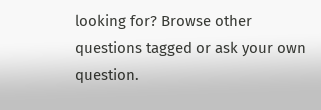looking for? Browse other questions tagged or ask your own question.